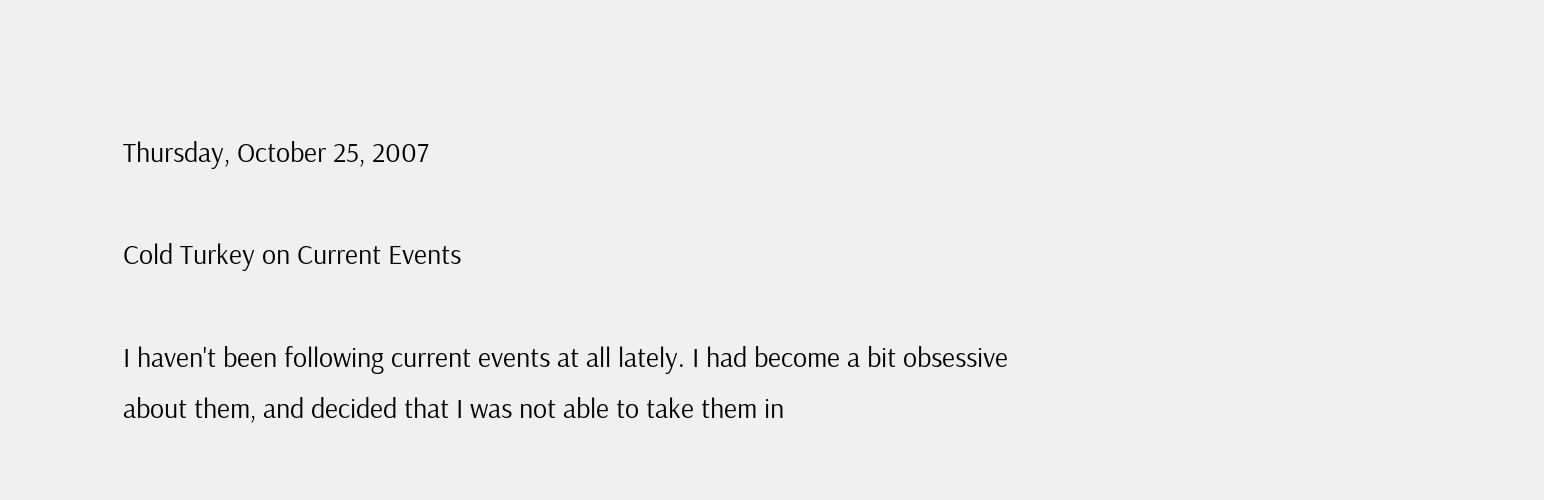Thursday, October 25, 2007

Cold Turkey on Current Events

I haven't been following current events at all lately. I had become a bit obsessive about them, and decided that I was not able to take them in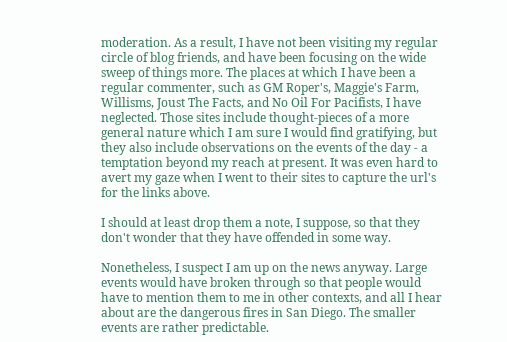moderation. As a result, I have not been visiting my regular circle of blog friends, and have been focusing on the wide sweep of things more. The places at which I have been a regular commenter, such as GM Roper's, Maggie's Farm, Willisms, Joust The Facts, and No Oil For Pacifists, I have neglected. Those sites include thought-pieces of a more general nature which I am sure I would find gratifying, but they also include observations on the events of the day - a temptation beyond my reach at present. It was even hard to avert my gaze when I went to their sites to capture the url's for the links above.

I should at least drop them a note, I suppose, so that they don't wonder that they have offended in some way.

Nonetheless, I suspect I am up on the news anyway. Large events would have broken through so that people would have to mention them to me in other contexts, and all I hear about are the dangerous fires in San Diego. The smaller events are rather predictable.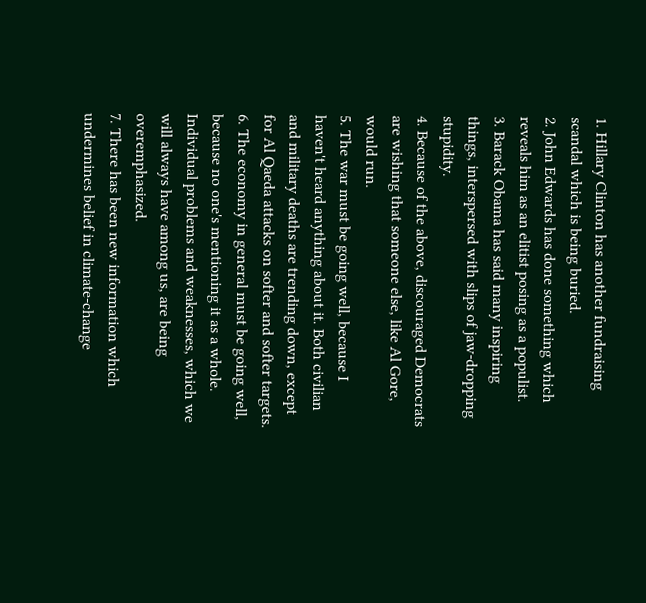1. Hillary Clinton has another fundraising scandal which is being buried.
2. John Edwards has done something which reveals him as an elitist posing as a populist.
3. Barack Obama has said many inspiring things, interspersed with slips of jaw-dropping stupidity.
4. Because of the above, discouraged Democrats are wishing that someone else, like Al Gore, would run.
5. The war must be going well, because I haven't heard anything about it. Both civilian and military deaths are trending down, except for Al Qaeda attacks on softer and softer targets.
6. The economy in general must be going well, because no one's mentioning it as a whole. Individual problems and weaknesses, which we will always have among us, are being overemphasized.
7. There has been new information which undermines belief in climate-change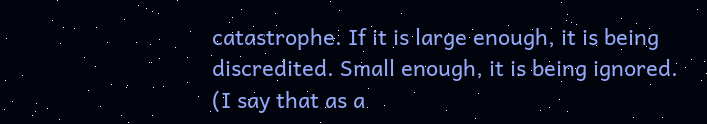catastrophe. If it is large enough, it is being discredited. Small enough, it is being ignored. (I say that as a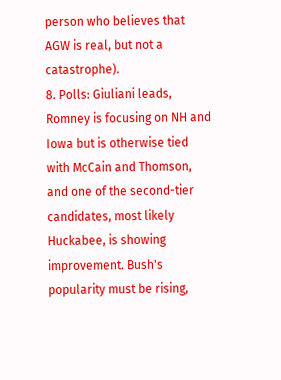person who believes that AGW is real, but not a catastrophe).
8. Polls: Giuliani leads, Romney is focusing on NH and Iowa but is otherwise tied with McCain and Thomson, and one of the second-tier candidates, most likely Huckabee, is showing improvement. Bush's popularity must be rising,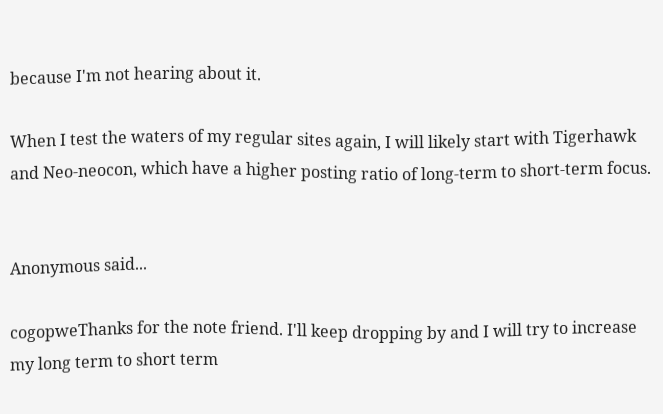because I'm not hearing about it.

When I test the waters of my regular sites again, I will likely start with Tigerhawk and Neo-neocon, which have a higher posting ratio of long-term to short-term focus.


Anonymous said...

cogopweThanks for the note friend. I'll keep dropping by and I will try to increase my long term to short term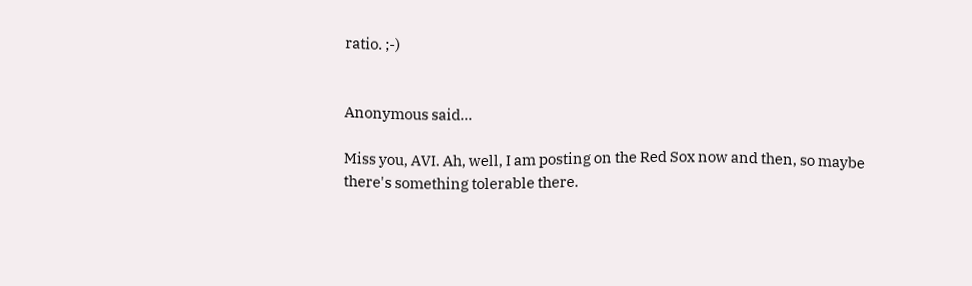ratio. ;-)


Anonymous said...

Miss you, AVI. Ah, well, I am posting on the Red Sox now and then, so maybe there's something tolerable there.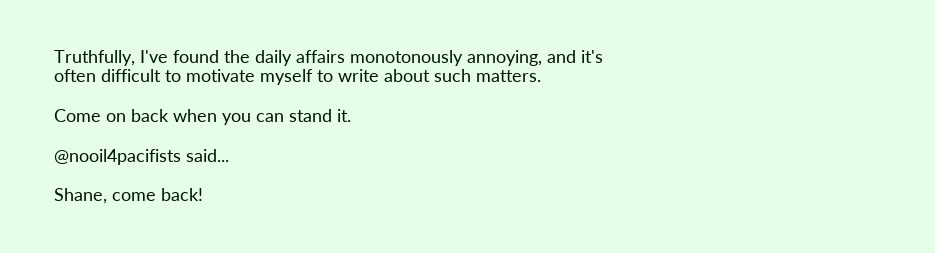Truthfully, I've found the daily affairs monotonously annoying, and it's often difficult to motivate myself to write about such matters.

Come on back when you can stand it.

@nooil4pacifists said...

Shane, come back!